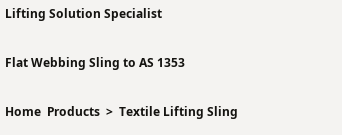Lifting Solution Specialist

Flat Webbing Sling to AS 1353

Home  Products  >  Textile Lifting Sling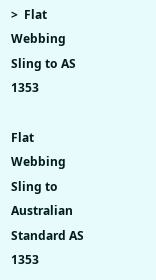>  Flat Webbing Sling to AS 1353

Flat Webbing Sling to Australian Standard AS 1353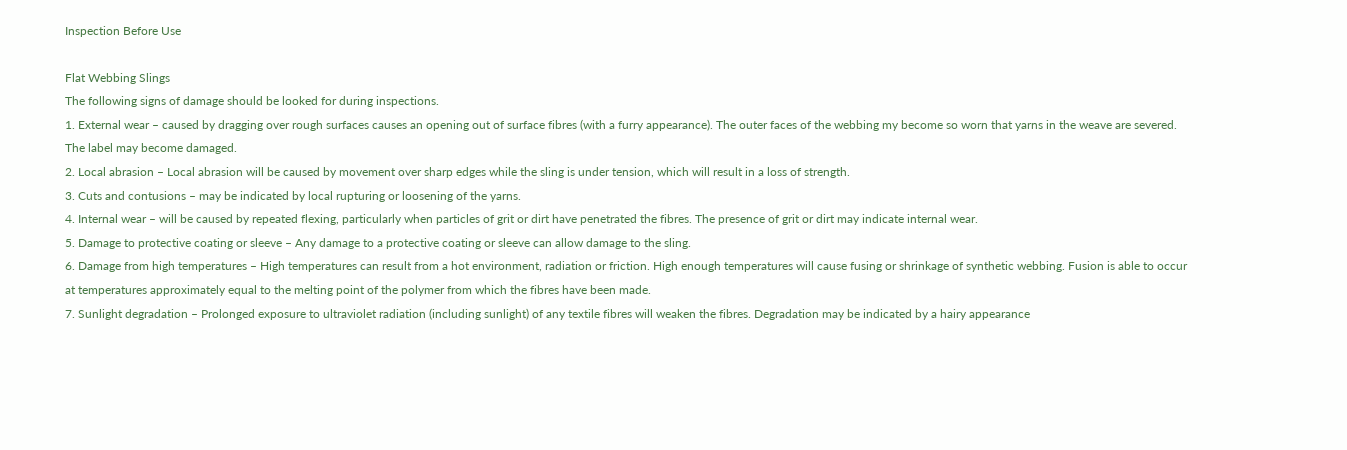Inspection Before Use

Flat Webbing Slings
The following signs of damage should be looked for during inspections.
1. External wear – caused by dragging over rough surfaces causes an opening out of surface fibres (with a furry appearance). The outer faces of the webbing my become so worn that yarns in the weave are severed. The label may become damaged.
2. Local abrasion – Local abrasion will be caused by movement over sharp edges while the sling is under tension, which will result in a loss of strength.
3. Cuts and contusions – may be indicated by local rupturing or loosening of the yarns.
4. Internal wear – will be caused by repeated flexing, particularly when particles of grit or dirt have penetrated the fibres. The presence of grit or dirt may indicate internal wear.
5. Damage to protective coating or sleeve – Any damage to a protective coating or sleeve can allow damage to the sling.
6. Damage from high temperatures – High temperatures can result from a hot environment, radiation or friction. High enough temperatures will cause fusing or shrinkage of synthetic webbing. Fusion is able to occur at temperatures approximately equal to the melting point of the polymer from which the fibres have been made.
7. Sunlight degradation – Prolonged exposure to ultraviolet radiation (including sunlight) of any textile fibres will weaken the fibres. Degradation may be indicated by a hairy appearance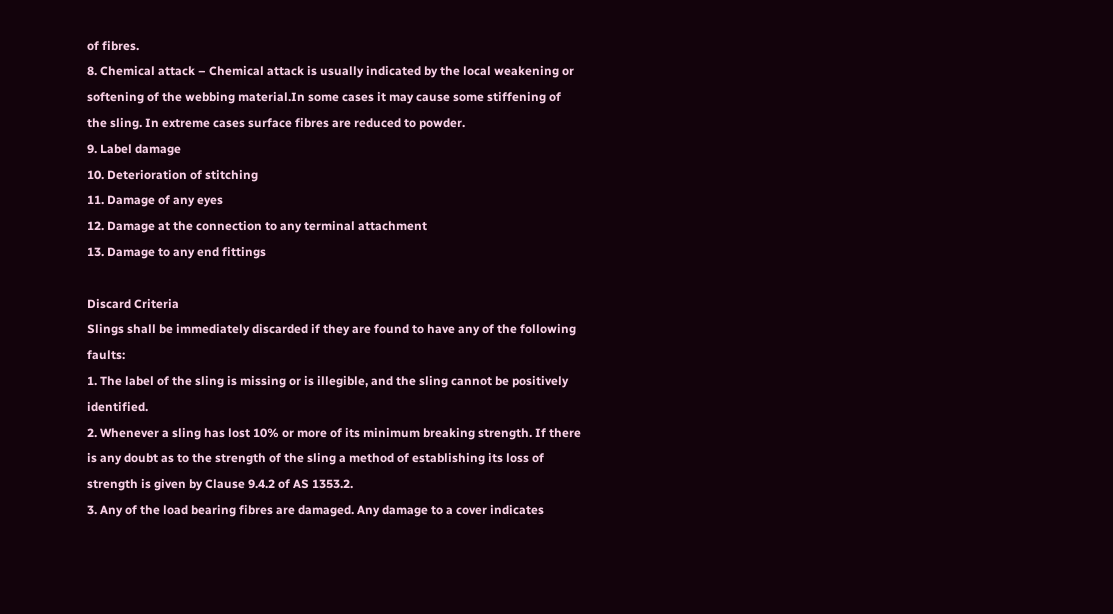of fibres.
8. Chemical attack – Chemical attack is usually indicated by the local weakening or softening of the webbing material.In some cases it may cause some stiffening of the sling. In extreme cases surface fibres are reduced to powder.
9. Label damage
10. Deterioration of stitching
11. Damage of any eyes
12. Damage at the connection to any terminal attachment
13. Damage to any end fittings

Discard Criteria
Slings shall be immediately discarded if they are found to have any of the following faults:
1. The label of the sling is missing or is illegible, and the sling cannot be positively identified.
2. Whenever a sling has lost 10% or more of its minimum breaking strength. If there is any doubt as to the strength of the sling a method of establishing its loss of strength is given by Clause 9.4.2 of AS 1353.2.
3. Any of the load bearing fibres are damaged. Any damage to a cover indicates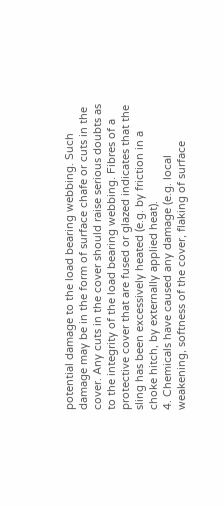potential damage to the load bearing webbing. Such damage may be in the form of surface chafe or cuts in the cover. Any cuts in the cover should raise serious doubts as to the integrity of the load bearing webbing. Fibres of a protective cover that are fused or glazed indicates that the sling has been excessively heated (e.g. by friction in a choke hitch, by externally applied heat).
4. Chemicals have caused any damage (e.g. local weakening, softness of the cover, flaking of surface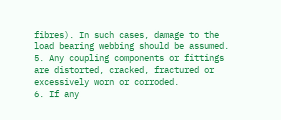fibres). In such cases, damage to the load bearing webbing should be assumed.
5. Any coupling components or fittings are distorted, cracked, fractured or excessively worn or corroded.
6. If any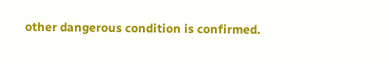other dangerous condition is confirmed.